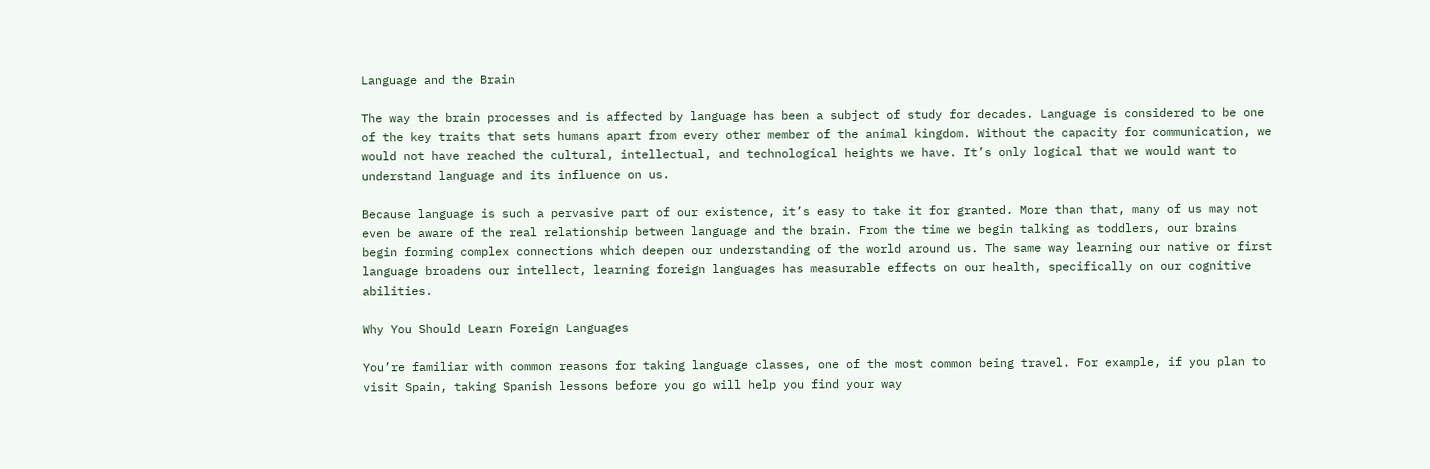Language and the Brain

The way the brain processes and is affected by language has been a subject of study for decades. Language is considered to be one of the key traits that sets humans apart from every other member of the animal kingdom. Without the capacity for communication, we would not have reached the cultural, intellectual, and technological heights we have. It’s only logical that we would want to understand language and its influence on us.

Because language is such a pervasive part of our existence, it’s easy to take it for granted. More than that, many of us may not even be aware of the real relationship between language and the brain. From the time we begin talking as toddlers, our brains begin forming complex connections which deepen our understanding of the world around us. The same way learning our native or first language broadens our intellect, learning foreign languages has measurable effects on our health, specifically on our cognitive abilities.

Why You Should Learn Foreign Languages

You’re familiar with common reasons for taking language classes, one of the most common being travel. For example, if you plan to visit Spain, taking Spanish lessons before you go will help you find your way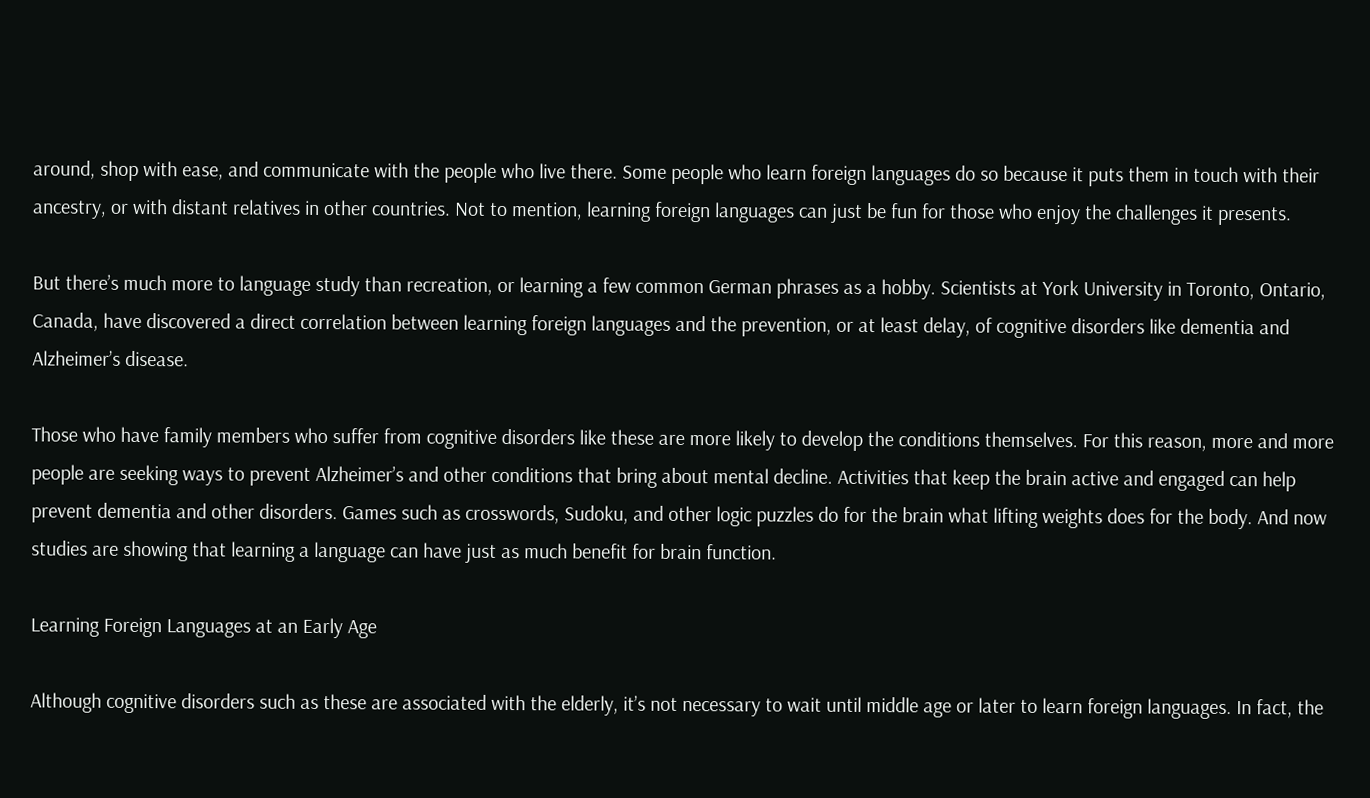around, shop with ease, and communicate with the people who live there. Some people who learn foreign languages do so because it puts them in touch with their ancestry, or with distant relatives in other countries. Not to mention, learning foreign languages can just be fun for those who enjoy the challenges it presents.

But there’s much more to language study than recreation, or learning a few common German phrases as a hobby. Scientists at York University in Toronto, Ontario, Canada, have discovered a direct correlation between learning foreign languages and the prevention, or at least delay, of cognitive disorders like dementia and Alzheimer’s disease.

Those who have family members who suffer from cognitive disorders like these are more likely to develop the conditions themselves. For this reason, more and more people are seeking ways to prevent Alzheimer’s and other conditions that bring about mental decline. Activities that keep the brain active and engaged can help prevent dementia and other disorders. Games such as crosswords, Sudoku, and other logic puzzles do for the brain what lifting weights does for the body. And now studies are showing that learning a language can have just as much benefit for brain function.

Learning Foreign Languages at an Early Age

Although cognitive disorders such as these are associated with the elderly, it’s not necessary to wait until middle age or later to learn foreign languages. In fact, the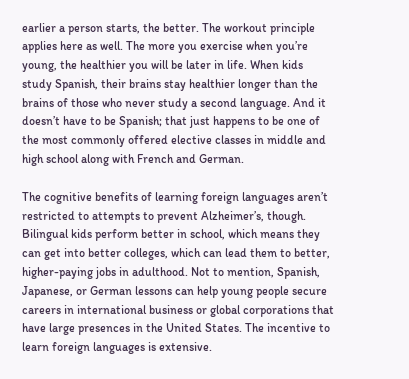earlier a person starts, the better. The workout principle applies here as well. The more you exercise when you’re young, the healthier you will be later in life. When kids study Spanish, their brains stay healthier longer than the brains of those who never study a second language. And it doesn’t have to be Spanish; that just happens to be one of the most commonly offered elective classes in middle and high school along with French and German.

The cognitive benefits of learning foreign languages aren’t restricted to attempts to prevent Alzheimer’s, though. Bilingual kids perform better in school, which means they can get into better colleges, which can lead them to better, higher-paying jobs in adulthood. Not to mention, Spanish, Japanese, or German lessons can help young people secure careers in international business or global corporations that have large presences in the United States. The incentive to learn foreign languages is extensive.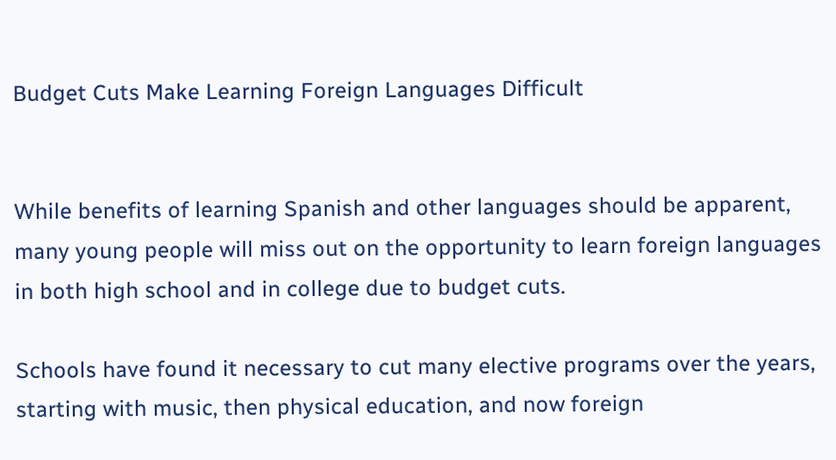Budget Cuts Make Learning Foreign Languages Difficult


While benefits of learning Spanish and other languages should be apparent, many young people will miss out on the opportunity to learn foreign languages in both high school and in college due to budget cuts.

Schools have found it necessary to cut many elective programs over the years, starting with music, then physical education, and now foreign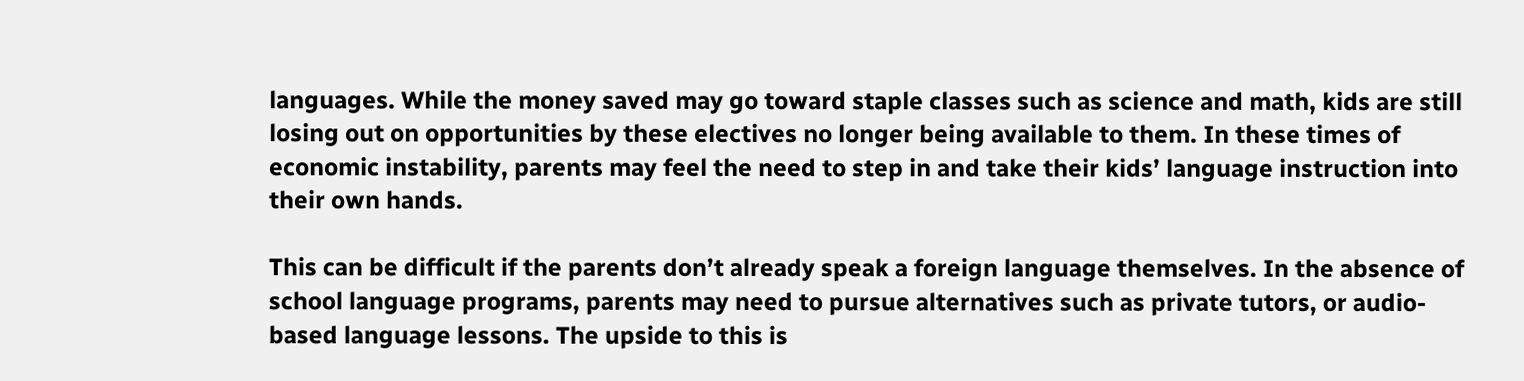languages. While the money saved may go toward staple classes such as science and math, kids are still losing out on opportunities by these electives no longer being available to them. In these times of economic instability, parents may feel the need to step in and take their kids’ language instruction into their own hands.

This can be difficult if the parents don’t already speak a foreign language themselves. In the absence of school language programs, parents may need to pursue alternatives such as private tutors, or audio-based language lessons. The upside to this is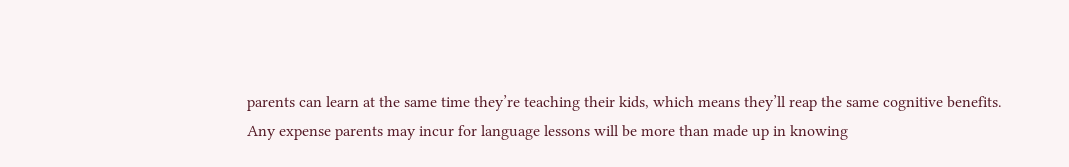parents can learn at the same time they’re teaching their kids, which means they’ll reap the same cognitive benefits. Any expense parents may incur for language lessons will be more than made up in knowing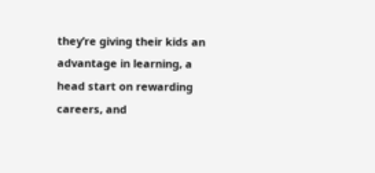they’re giving their kids an advantage in learning, a head start on rewarding careers, and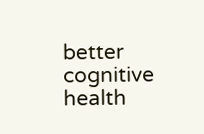better cognitive health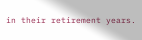in their retirement years.